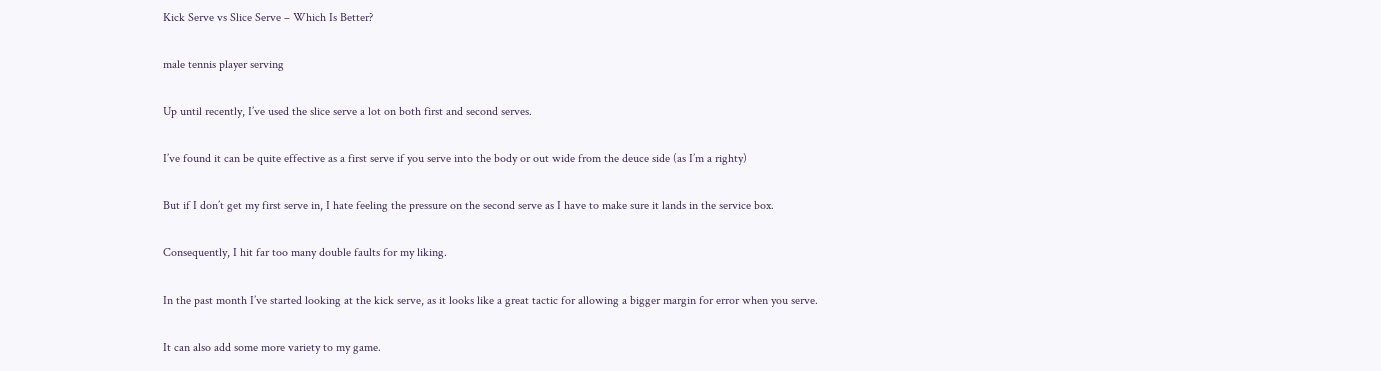Kick Serve vs Slice Serve – Which Is Better?

male tennis player serving

Up until recently, I’ve used the slice serve a lot on both first and second serves.

I’ve found it can be quite effective as a first serve if you serve into the body or out wide from the deuce side (as I’m a righty)

But if I don’t get my first serve in, I hate feeling the pressure on the second serve as I have to make sure it lands in the service box.

Consequently, I hit far too many double faults for my liking.

In the past month I’ve started looking at the kick serve, as it looks like a great tactic for allowing a bigger margin for error when you serve.

It can also add some more variety to my game.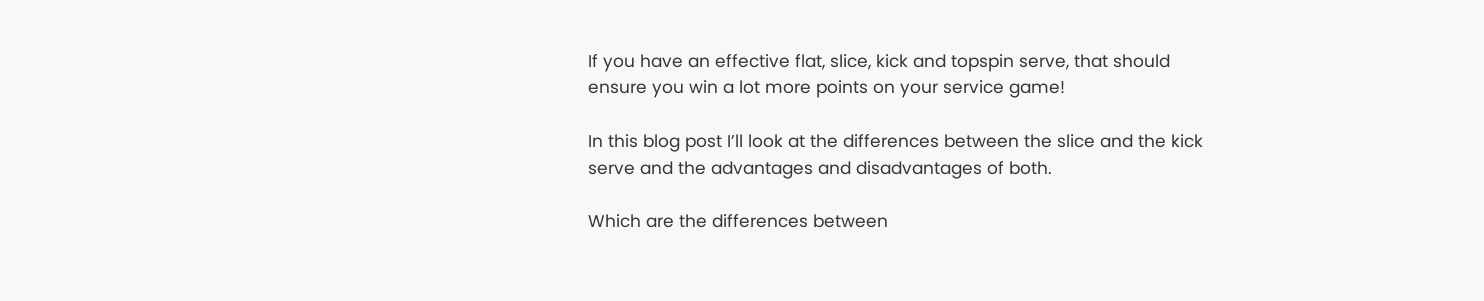If you have an effective flat, slice, kick and topspin serve, that should ensure you win a lot more points on your service game!

In this blog post I’ll look at the differences between the slice and the kick serve and the advantages and disadvantages of both.

Which are the differences between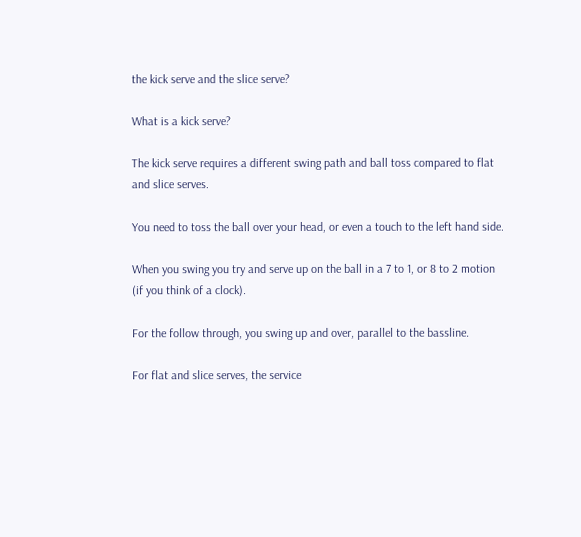the kick serve and the slice serve?

What is a kick serve?

The kick serve requires a different swing path and ball toss compared to flat and slice serves.

You need to toss the ball over your head, or even a touch to the left hand side.

When you swing you try and serve up on the ball in a 7 to 1, or 8 to 2 motion (if you think of a clock).

For the follow through, you swing up and over, parallel to the bassline.

For flat and slice serves, the service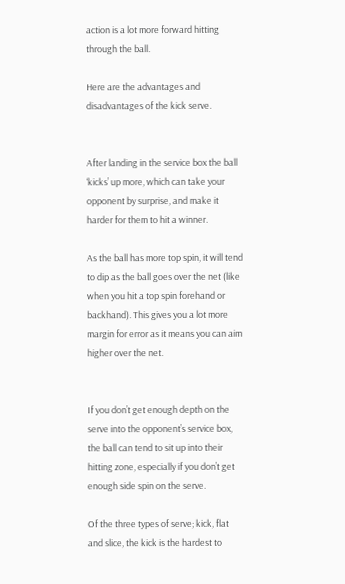action is a lot more forward hitting through the ball.

Here are the advantages and disadvantages of the kick serve.


After landing in the service box the ball ‘kicks’ up more, which can take your opponent by surprise, and make it harder for them to hit a winner.

As the ball has more top spin, it will tend to dip as the ball goes over the net (like when you hit a top spin forehand or backhand). This gives you a lot more margin for error as it means you can aim higher over the net.


If you don’t get enough depth on the serve into the opponent’s service box, the ball can tend to sit up into their hitting zone, especially if you don’t get enough side spin on the serve.

Of the three types of serve; kick, flat and slice, the kick is the hardest to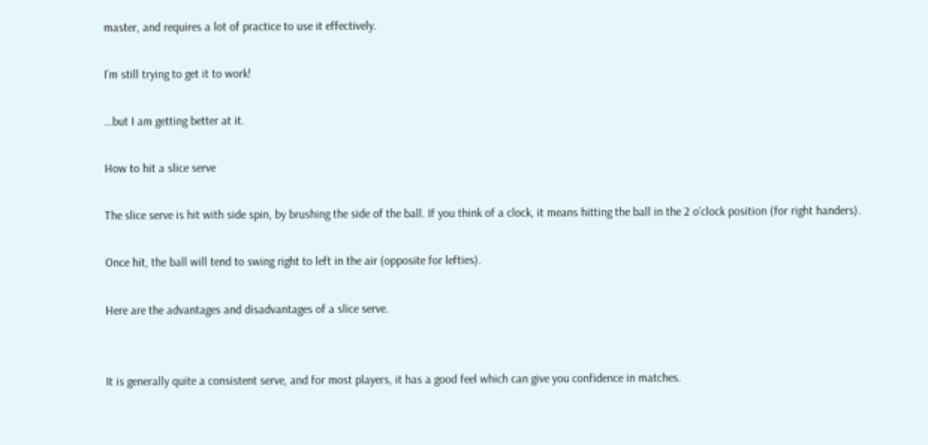master, and requires a lot of practice to use it effectively.

I’m still trying to get it to work!

…but I am getting better at it.

How to hit a slice serve

The slice serve is hit with side spin, by brushing the side of the ball. If you think of a clock, it means hitting the ball in the 2 o’clock position (for right handers).

Once hit, the ball will tend to swing right to left in the air (opposite for lefties).

Here are the advantages and disadvantages of a slice serve.


It is generally quite a consistent serve, and for most players, it has a good feel which can give you confidence in matches.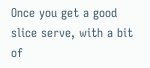Once you get a good slice serve, with a bit of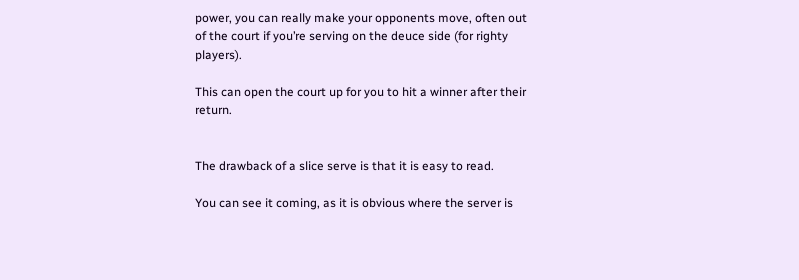power, you can really make your opponents move, often out of the court if you’re serving on the deuce side (for righty players).

This can open the court up for you to hit a winner after their return.


The drawback of a slice serve is that it is easy to read.

You can see it coming, as it is obvious where the server is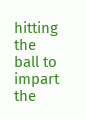hitting the ball to impart the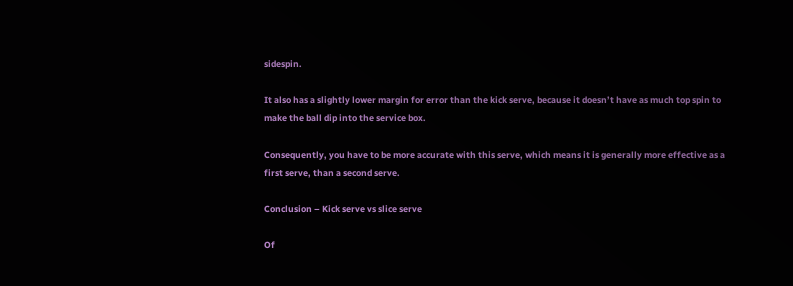sidespin.

It also has a slightly lower margin for error than the kick serve, because it doesn’t have as much top spin to make the ball dip into the service box.

Consequently, you have to be more accurate with this serve, which means it is generally more effective as a first serve, than a second serve.

Conclusion – Kick serve vs slice serve

Of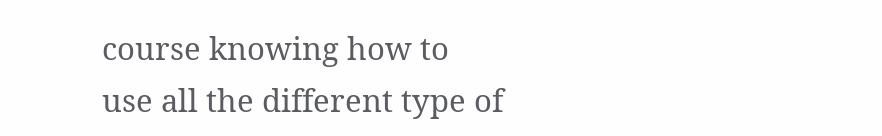course knowing how to use all the different type of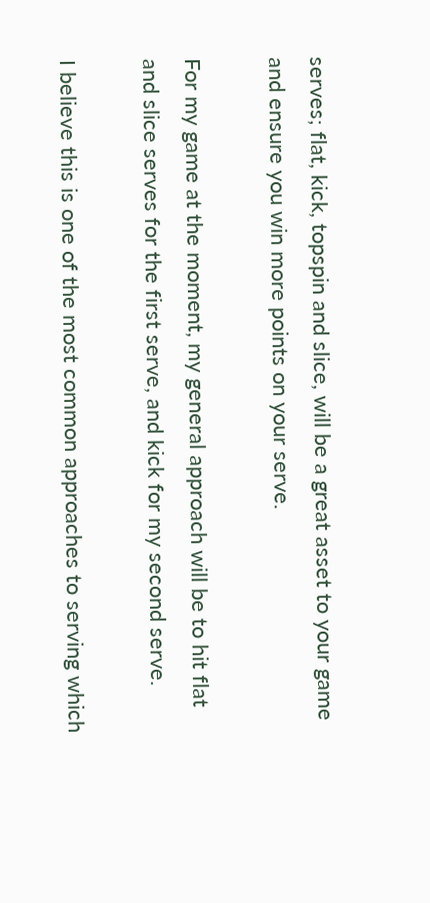serves; flat, kick, topspin and slice, will be a great asset to your game and ensure you win more points on your serve.

For my game at the moment, my general approach will be to hit flat and slice serves for the first serve, and kick for my second serve.

I believe this is one of the most common approaches to serving which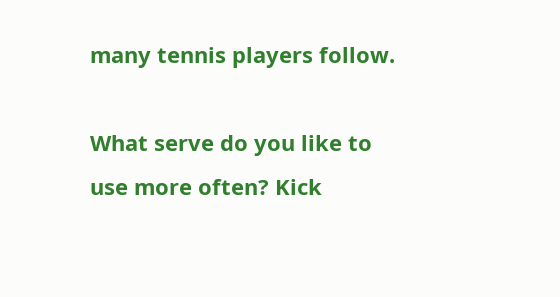many tennis players follow.

What serve do you like to use more often? Kick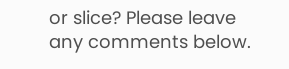or slice? Please leave any comments below.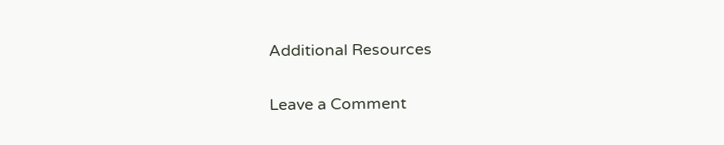Additional Resources

Leave a Comment